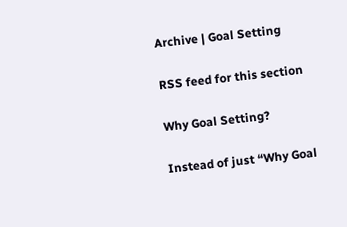Archive | Goal Setting

RSS feed for this section

Why Goal Setting?

Instead of just “Why Goal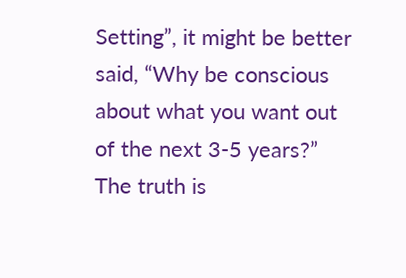Setting”, it might be better said, “Why be conscious about what you want out of the next 3-5 years?”  The truth is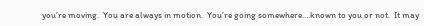you’re moving.  You are always in motion.  You’re going somewhere….known to you or not.  It may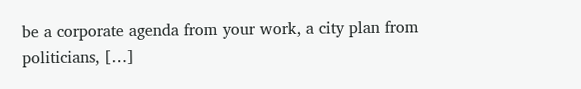be a corporate agenda from your work, a city plan from politicians, […]